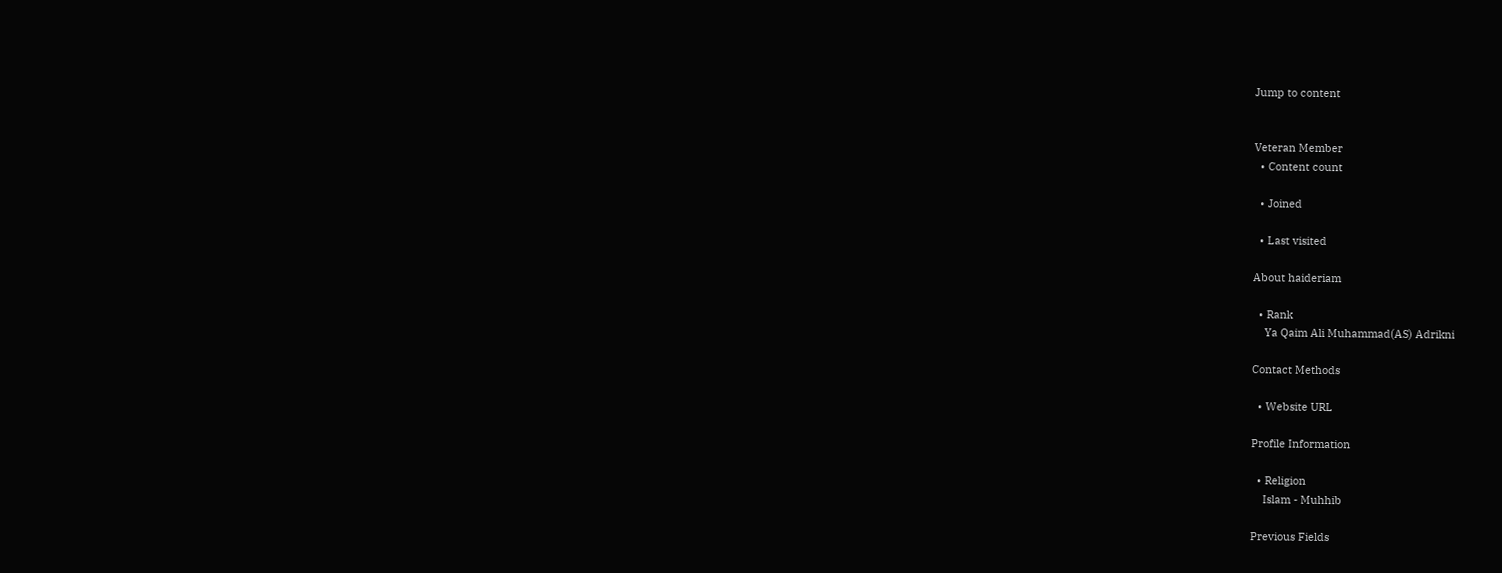Jump to content


Veteran Member
  • Content count

  • Joined

  • Last visited

About haideriam

  • Rank
    Ya Qaim Ali Muhammad(AS) Adrikni

Contact Methods

  • Website URL

Profile Information

  • Religion
    Islam - Muhhib

Previous Fields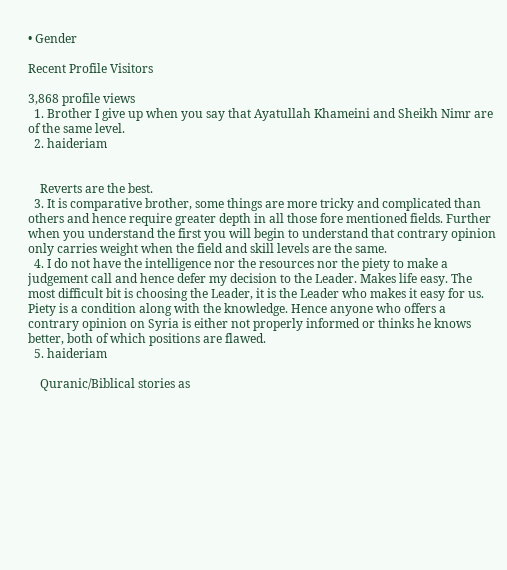• Gender

Recent Profile Visitors

3,868 profile views
  1. Brother I give up when you say that Ayatullah Khameini and Sheikh Nimr are of the same level.
  2. haideriam


    Reverts are the best.
  3. It is comparative brother, some things are more tricky and complicated than others and hence require greater depth in all those fore mentioned fields. Further when you understand the first you will begin to understand that contrary opinion only carries weight when the field and skill levels are the same.
  4. I do not have the intelligence nor the resources nor the piety to make a judgement call and hence defer my decision to the Leader. Makes life easy. The most difficult bit is choosing the Leader, it is the Leader who makes it easy for us. Piety is a condition along with the knowledge. Hence anyone who offers a contrary opinion on Syria is either not properly informed or thinks he knows better, both of which positions are flawed.
  5. haideriam

    Quranic/Biblical stories as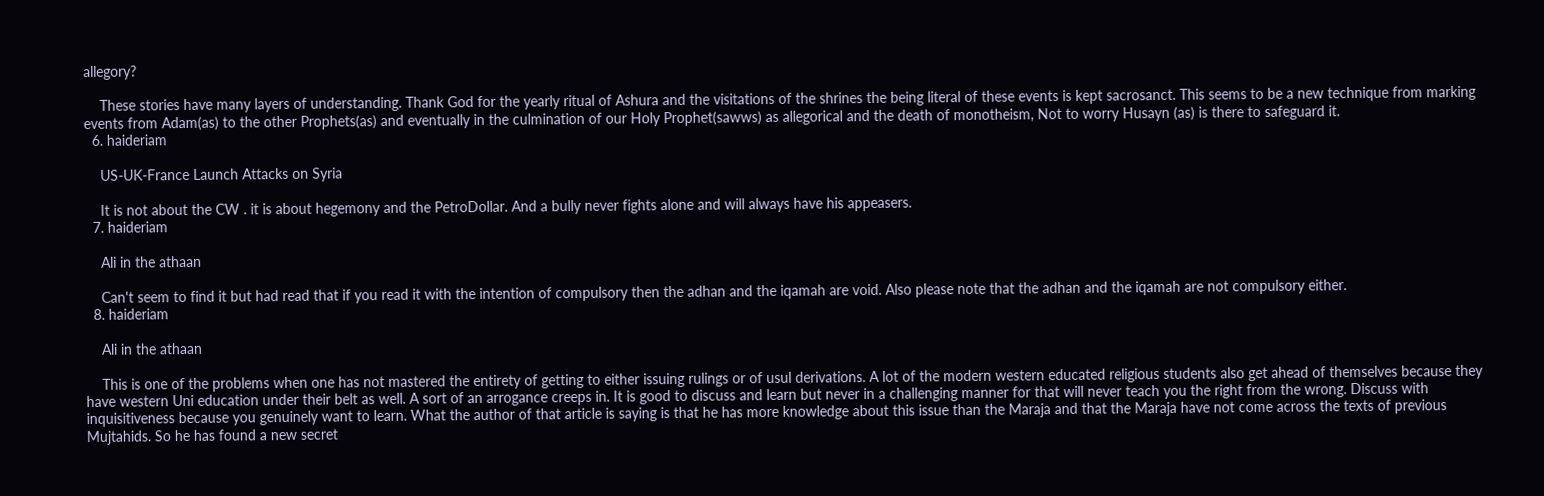allegory?

    These stories have many layers of understanding. Thank God for the yearly ritual of Ashura and the visitations of the shrines the being literal of these events is kept sacrosanct. This seems to be a new technique from marking events from Adam(as) to the other Prophets(as) and eventually in the culmination of our Holy Prophet(sawws) as allegorical and the death of monotheism, Not to worry Husayn (as) is there to safeguard it.
  6. haideriam

    US-UK-France Launch Attacks on Syria

    It is not about the CW . it is about hegemony and the PetroDollar. And a bully never fights alone and will always have his appeasers.
  7. haideriam

    Ali in the athaan

    Can't seem to find it but had read that if you read it with the intention of compulsory then the adhan and the iqamah are void. Also please note that the adhan and the iqamah are not compulsory either.
  8. haideriam

    Ali in the athaan

    This is one of the problems when one has not mastered the entirety of getting to either issuing rulings or of usul derivations. A lot of the modern western educated religious students also get ahead of themselves because they have western Uni education under their belt as well. A sort of an arrogance creeps in. It is good to discuss and learn but never in a challenging manner for that will never teach you the right from the wrong. Discuss with inquisitiveness because you genuinely want to learn. What the author of that article is saying is that he has more knowledge about this issue than the Maraja and that the Maraja have not come across the texts of previous Mujtahids. So he has found a new secret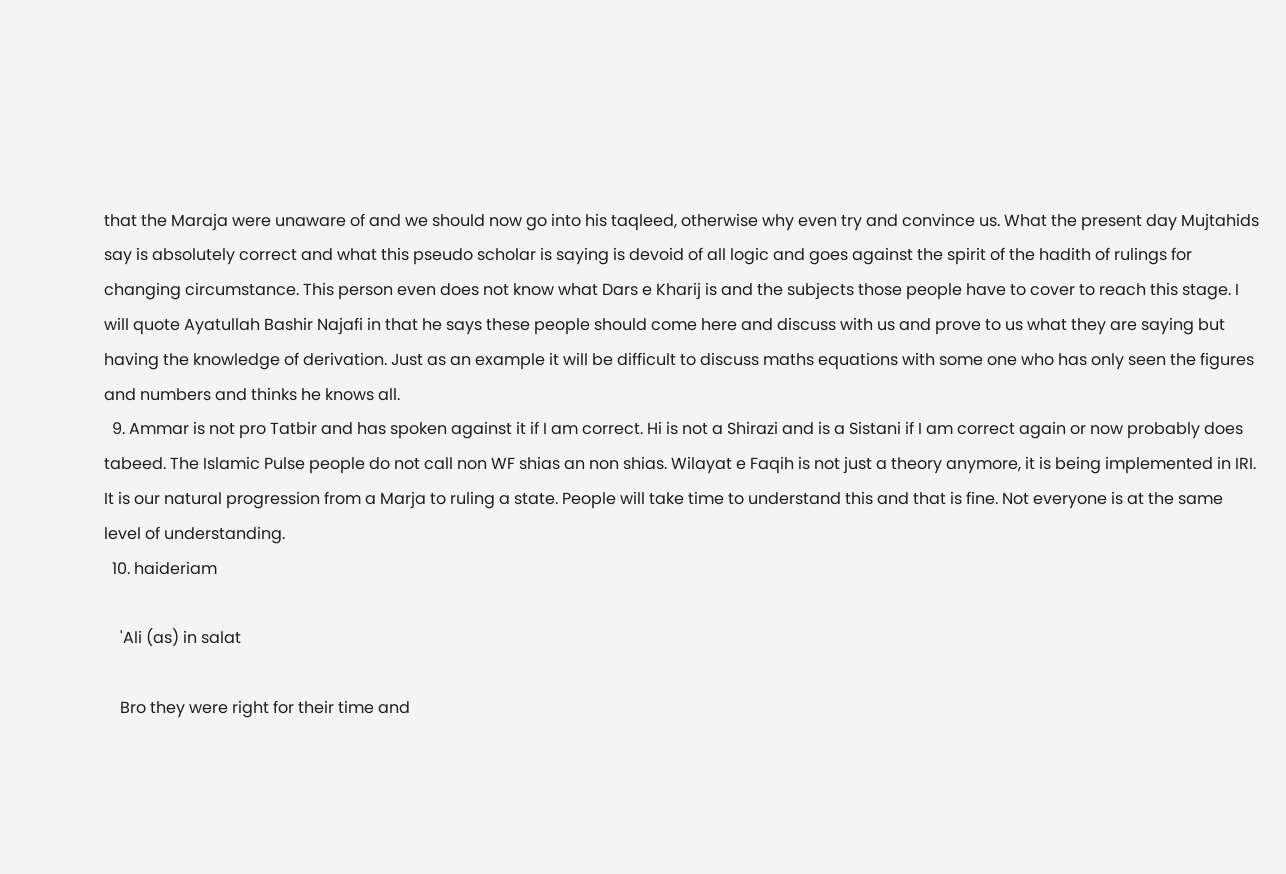that the Maraja were unaware of and we should now go into his taqleed, otherwise why even try and convince us. What the present day Mujtahids say is absolutely correct and what this pseudo scholar is saying is devoid of all logic and goes against the spirit of the hadith of rulings for changing circumstance. This person even does not know what Dars e Kharij is and the subjects those people have to cover to reach this stage. I will quote Ayatullah Bashir Najafi in that he says these people should come here and discuss with us and prove to us what they are saying but having the knowledge of derivation. Just as an example it will be difficult to discuss maths equations with some one who has only seen the figures and numbers and thinks he knows all.
  9. Ammar is not pro Tatbir and has spoken against it if I am correct. Hi is not a Shirazi and is a Sistani if I am correct again or now probably does tabeed. The Islamic Pulse people do not call non WF shias an non shias. Wilayat e Faqih is not just a theory anymore, it is being implemented in IRI. It is our natural progression from a Marja to ruling a state. People will take time to understand this and that is fine. Not everyone is at the same level of understanding.
  10. haideriam

    'Ali (as) in salat

    Bro they were right for their time and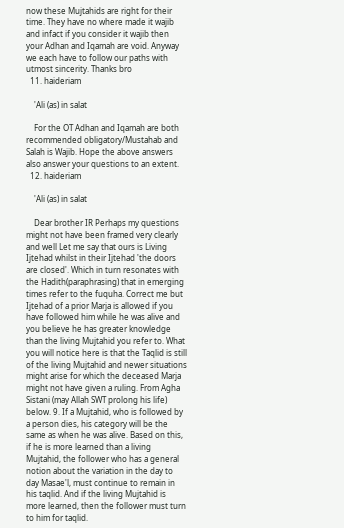now these Mujtahids are right for their time. They have no where made it wajib and infact if you consider it wajib then your Adhan and Iqamah are void. Anyway we each have to follow our paths with utmost sincerity. Thanks bro
  11. haideriam

    'Ali (as) in salat

    For the OT Adhan and Iqamah are both recommended obligatory/Mustahab and Salah is Wajib. Hope the above answers also answer your questions to an extent.
  12. haideriam

    'Ali (as) in salat

    Dear brother IR Perhaps my questions might not have been framed very clearly and well Let me say that ours is Living Ijtehad whilst in their Ijtehad 'the doors are closed'. Which in turn resonates with the Hadith(paraphrasing) that in emerging times refer to the fuquha. Correct me but Ijtehad of a prior Marja is allowed if you have followed him while he was alive and you believe he has greater knowledge than the living Mujtahid you refer to. What you will notice here is that the Taqlid is still of the living Mujtahid and newer situations might arise for which the deceased Marja might not have given a ruling. From Agha Sistani (may Allah SWT prolong his life) below. 9. If a Mujtahid, who is followed by a person dies, his category will be the same as when he was alive. Based on this, if he is more learned than a living Mujtahid, the follower who has a general notion about the variation in the day to day Masae'l, must continue to remain in his taqlid. And if the living Mujtahid is more learned, then the follower must turn to him for taqlid.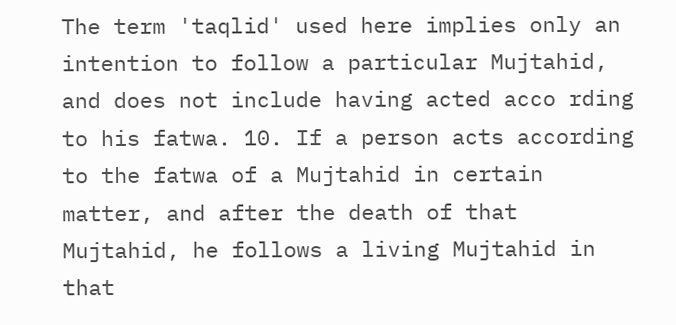The term 'taqlid' used here implies only an intention to follow a particular Mujtahid, and does not include having acted acco rding to his fatwa. 10. If a person acts according to the fatwa of a Mujtahid in certain matter, and after the death of that Mujtahid, he follows a living Mujtahid in that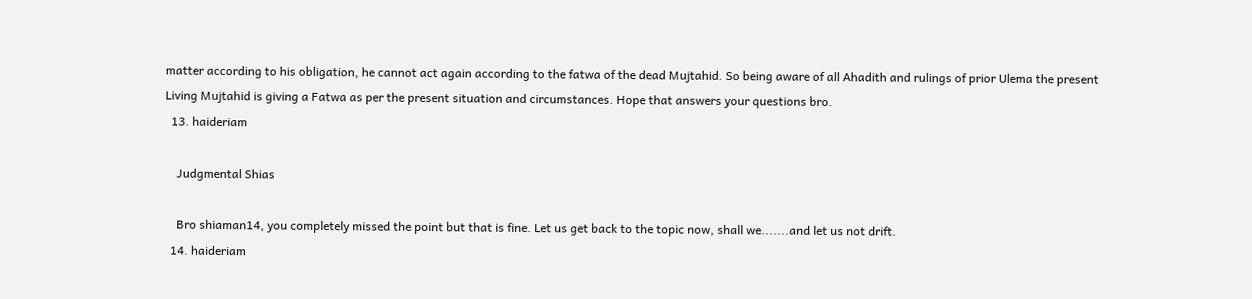matter according to his obligation, he cannot act again according to the fatwa of the dead Mujtahid. So being aware of all Ahadith and rulings of prior Ulema the present Living Mujtahid is giving a Fatwa as per the present situation and circumstances. Hope that answers your questions bro.
  13. haideriam

    Judgmental Shias

    Bro shiaman14, you completely missed the point but that is fine. Let us get back to the topic now, shall we.......and let us not drift.
  14. haideriam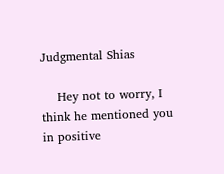Judgmental Shias

    Hey not to worry, I think he mentioned you in positive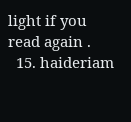light if you read again .
  15. haideriam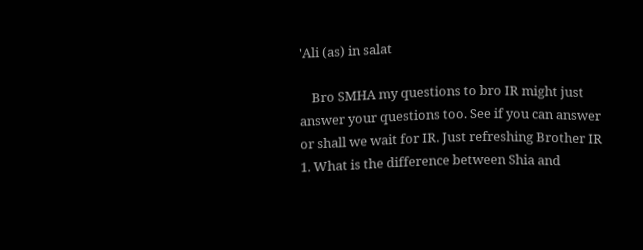'Ali (as) in salat

    Bro SMHA my questions to bro IR might just answer your questions too. See if you can answer or shall we wait for IR. Just refreshing Brother IR 1. What is the difference between Shia and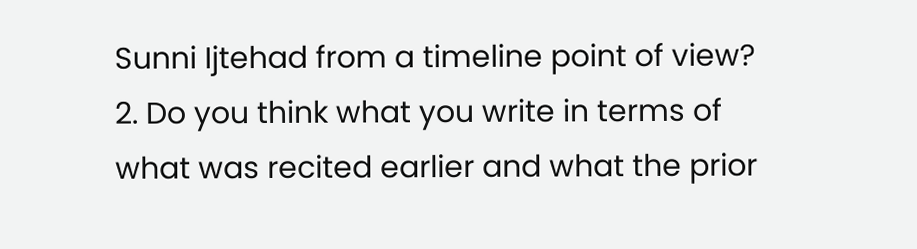Sunni Ijtehad from a timeline point of view? 2. Do you think what you write in terms of what was recited earlier and what the prior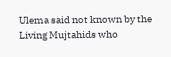Ulema said not known by the Living Mujtahids who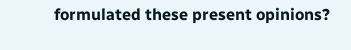formulated these present opinions?